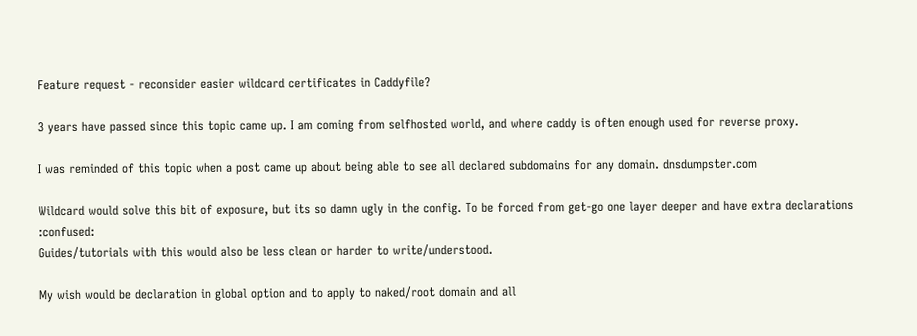Feature request - reconsider easier wildcard certificates in Caddyfile?

3 years have passed since this topic came up. I am coming from selfhosted world, and where caddy is often enough used for reverse proxy.

I was reminded of this topic when a post came up about being able to see all declared subdomains for any domain. dnsdumpster.com

Wildcard would solve this bit of exposure, but its so damn ugly in the config. To be forced from get-go one layer deeper and have extra declarations :confused:
Guides/tutorials with this would also be less clean or harder to write/understood.

My wish would be declaration in global option and to apply to naked/root domain and all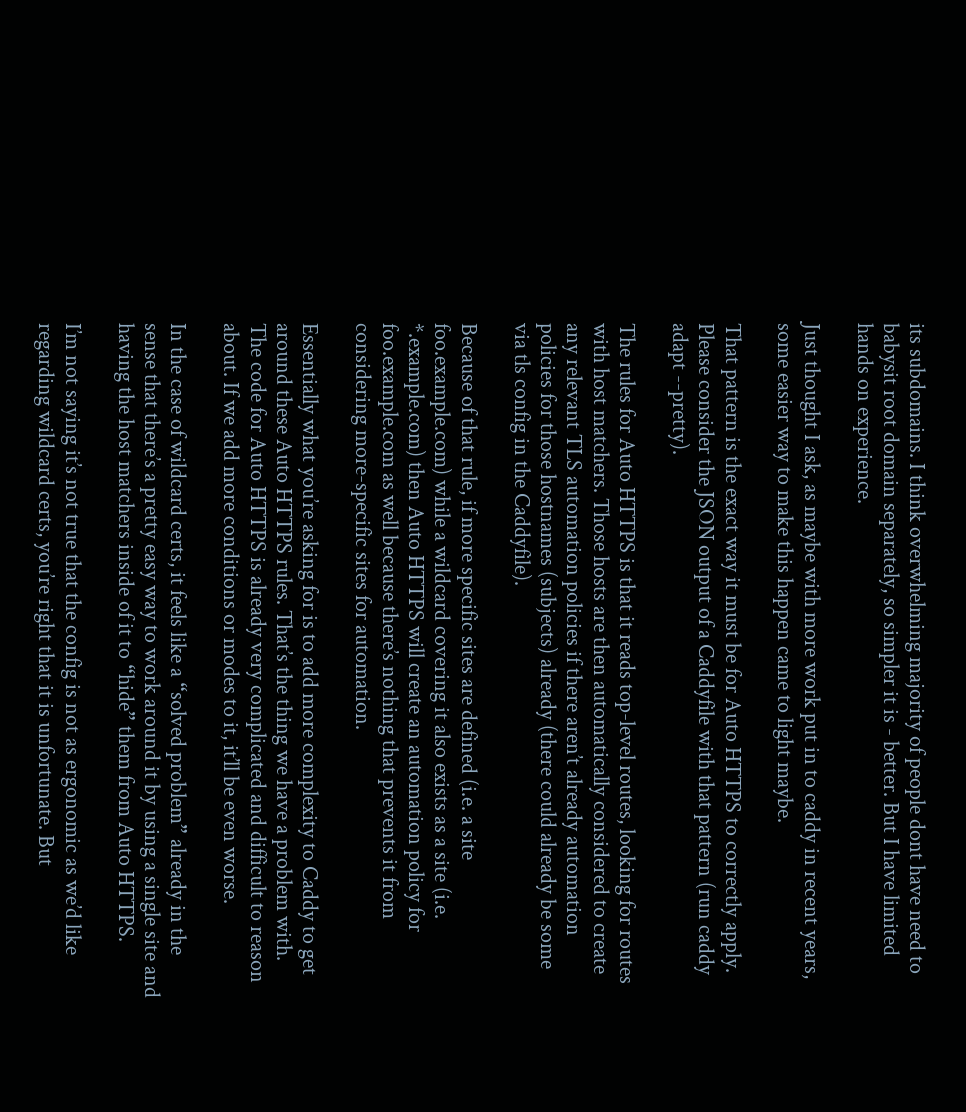its subdomains. I think overwhelming majority of people dont have need to babysit root domain separately, so simpler it is - better. But I have limited hands on experience.

Just thought I ask, as maybe with more work put in to caddy in recent years, some easier way to make this happen came to light maybe.

That pattern is the exact way it must be for Auto HTTPS to correctly apply. Please consider the JSON output of a Caddyfile with that pattern (run caddy adapt --pretty).

The rules for Auto HTTPS is that it reads top-level routes, looking for routes with host matchers. Those hosts are then automatically considered to create any relevant TLS automation policies if there aren’t already automation policies for those hostnames (subjects) already (there could already be some via tls config in the Caddyfile).

Because of that rule, if more specific sites are defined (i.e. a site foo.example.com) while a wildcard covering it also exists as a site (i.e. *.example.com) then Auto HTTPS will create an automation policy for foo.example.com as well because there’s nothing that prevents it from considering more-specific sites for automation.

Essentially what you’re asking for is to add more complexity to Caddy to get around these Auto HTTPS rules. That’s the thing we have a problem with. The code for Auto HTTPS is already very complicated and difficult to reason about. If we add more conditions or modes to it, it’ll be even worse.

In the case of wildcard certs, it feels like a “solved problem” already in the sense that there’s a pretty easy way to work around it by using a single site and having the host matchers inside of it to “hide” them from Auto HTTPS.

I’m not saying it’s not true that the config is not as ergonomic as we’d like regarding wildcard certs, you’re right that it is unfortunate. But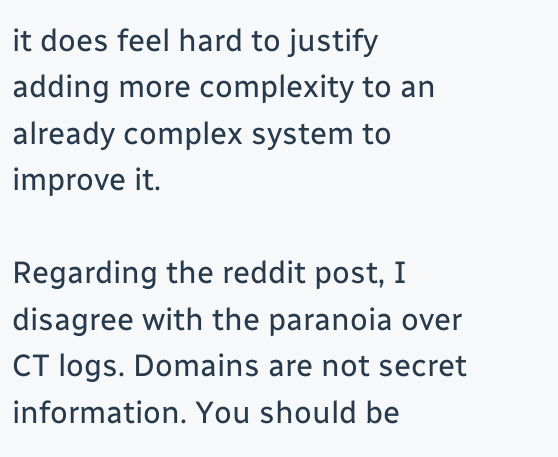it does feel hard to justify adding more complexity to an already complex system to improve it.

Regarding the reddit post, I disagree with the paranoia over CT logs. Domains are not secret information. You should be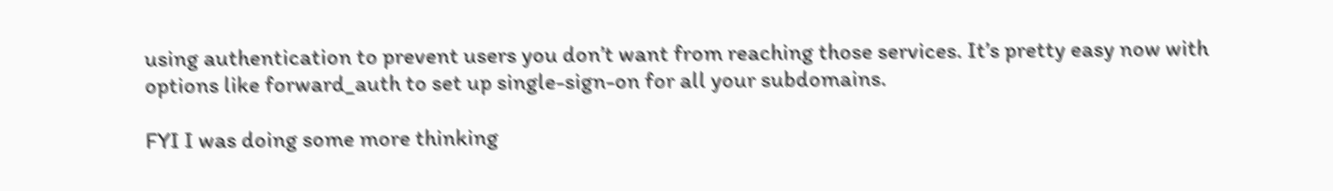using authentication to prevent users you don’t want from reaching those services. It’s pretty easy now with options like forward_auth to set up single-sign-on for all your subdomains.

FYI I was doing some more thinking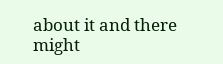about it and there might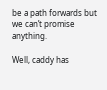be a path forwards but we can’t promise anything.

Well, caddy has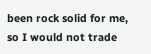been rock solid for me, so I would not trade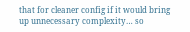that for cleaner config if it would bring up unnecessary complexity… so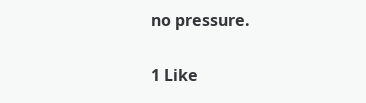no pressure.

1 Like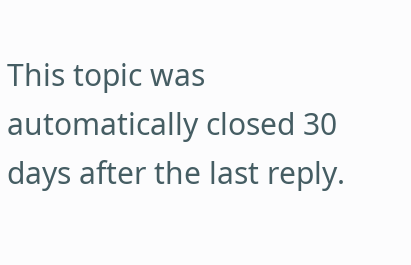This topic was automatically closed 30 days after the last reply.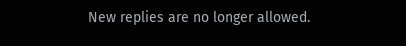New replies are no longer allowed.